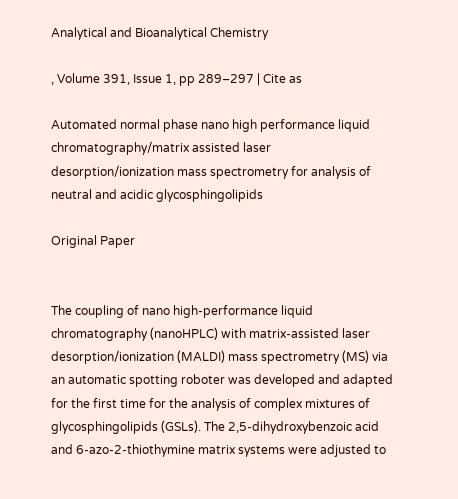Analytical and Bioanalytical Chemistry

, Volume 391, Issue 1, pp 289–297 | Cite as

Automated normal phase nano high performance liquid chromatography/matrix assisted laser desorption/ionization mass spectrometry for analysis of neutral and acidic glycosphingolipids

Original Paper


The coupling of nano high-performance liquid chromatography (nanoHPLC) with matrix-assisted laser desorption/ionization (MALDI) mass spectrometry (MS) via an automatic spotting roboter was developed and adapted for the first time for the analysis of complex mixtures of glycosphingolipids (GSLs). The 2,5-dihydroxybenzoic acid and 6-azo-2-thiothymine matrix systems were adjusted to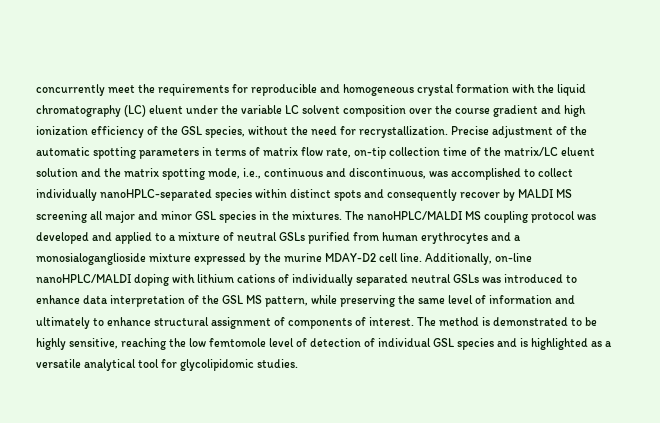concurrently meet the requirements for reproducible and homogeneous crystal formation with the liquid chromatography (LC) eluent under the variable LC solvent composition over the course gradient and high ionization efficiency of the GSL species, without the need for recrystallization. Precise adjustment of the automatic spotting parameters in terms of matrix flow rate, on-tip collection time of the matrix/LC eluent solution and the matrix spotting mode, i.e., continuous and discontinuous, was accomplished to collect individually nanoHPLC-separated species within distinct spots and consequently recover by MALDI MS screening all major and minor GSL species in the mixtures. The nanoHPLC/MALDI MS coupling protocol was developed and applied to a mixture of neutral GSLs purified from human erythrocytes and a monosialoganglioside mixture expressed by the murine MDAY-D2 cell line. Additionally, on-line nanoHPLC/MALDI doping with lithium cations of individually separated neutral GSLs was introduced to enhance data interpretation of the GSL MS pattern, while preserving the same level of information and ultimately to enhance structural assignment of components of interest. The method is demonstrated to be highly sensitive, reaching the low femtomole level of detection of individual GSL species and is highlighted as a versatile analytical tool for glycolipidomic studies.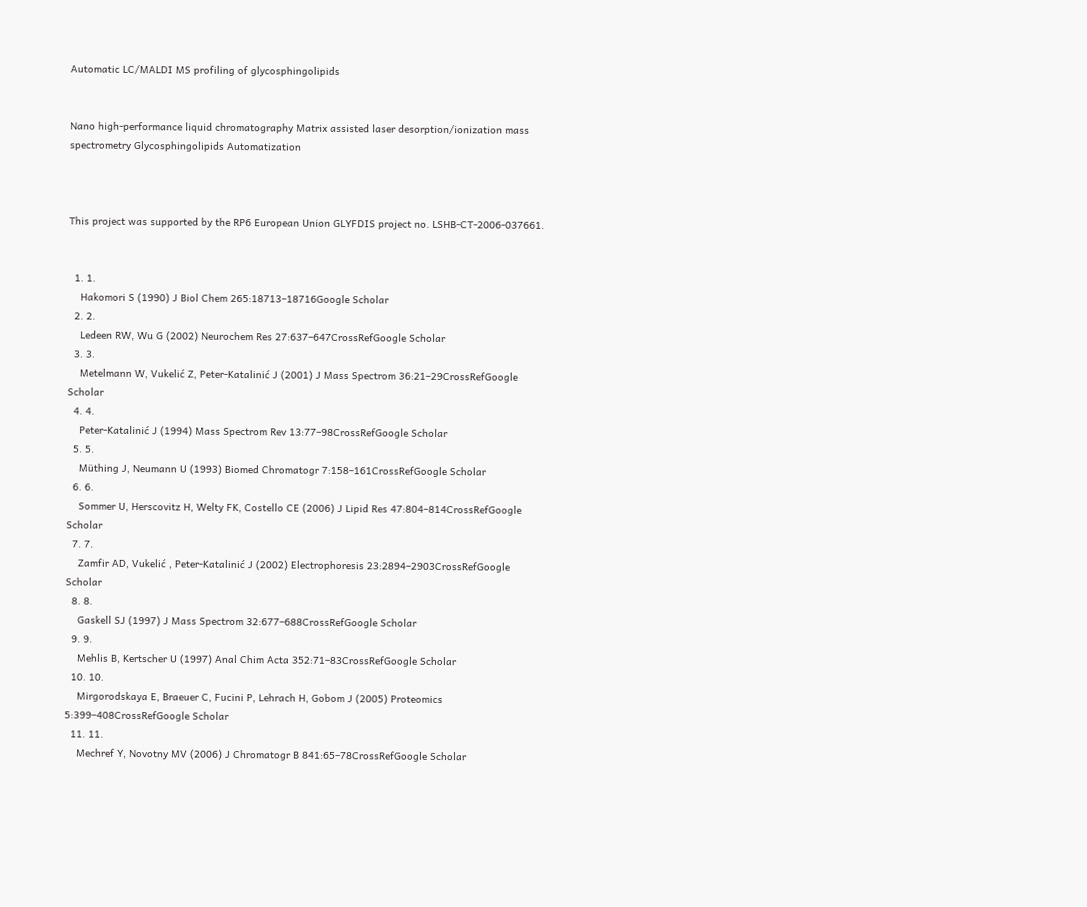Automatic LC/MALDI MS profiling of glycosphingolipids


Nano high-performance liquid chromatography Matrix assisted laser desorption/ionization mass spectrometry Glycosphingolipids Automatization



This project was supported by the RP6 European Union GLYFDIS project no. LSHB-CT-2006-037661.


  1. 1.
    Hakomori S (1990) J Biol Chem 265:18713–18716Google Scholar
  2. 2.
    Ledeen RW, Wu G (2002) Neurochem Res 27:637–647CrossRefGoogle Scholar
  3. 3.
    Metelmann W, Vukelić Z, Peter-Katalinić J (2001) J Mass Spectrom 36:21–29CrossRefGoogle Scholar
  4. 4.
    Peter-Katalinić J (1994) Mass Spectrom Rev 13:77–98CrossRefGoogle Scholar
  5. 5.
    Müthing J, Neumann U (1993) Biomed Chromatogr 7:158–161CrossRefGoogle Scholar
  6. 6.
    Sommer U, Herscovitz H, Welty FK, Costello CE (2006) J Lipid Res 47:804–814CrossRefGoogle Scholar
  7. 7.
    Zamfir AD, Vukelić , Peter-Katalinić J (2002) Electrophoresis 23:2894–2903CrossRefGoogle Scholar
  8. 8.
    Gaskell SJ (1997) J Mass Spectrom 32:677–688CrossRefGoogle Scholar
  9. 9.
    Mehlis B, Kertscher U (1997) Anal Chim Acta 352:71–83CrossRefGoogle Scholar
  10. 10.
    Mirgorodskaya E, Braeuer C, Fucini P, Lehrach H, Gobom J (2005) Proteomics 5:399–408CrossRefGoogle Scholar
  11. 11.
    Mechref Y, Novotny MV (2006) J Chromatogr B 841:65–78CrossRefGoogle Scholar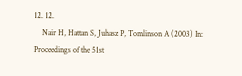12. 12.
    Nair H, Hattan S, Juhasz P, Tomlinson A (2003) In: Proceedings of the 51st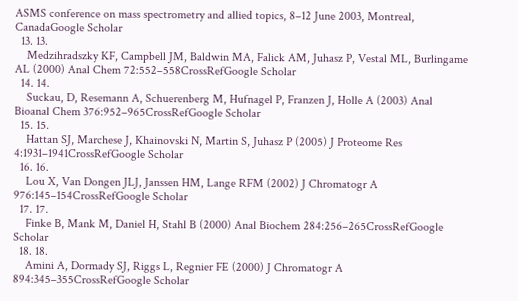ASMS conference on mass spectrometry and allied topics, 8–12 June 2003, Montreal, CanadaGoogle Scholar
  13. 13.
    Medzihradszky KF, Campbell JM, Baldwin MA, Falick AM, Juhasz P, Vestal ML, Burlingame AL (2000) Anal Chem 72:552–558CrossRefGoogle Scholar
  14. 14.
    Suckau, D, Resemann A, Schuerenberg M, Hufnagel P, Franzen J, Holle A (2003) Anal Bioanal Chem 376:952–965CrossRefGoogle Scholar
  15. 15.
    Hattan SJ, Marchese J, Khainovski N, Martin S, Juhasz P (2005) J Proteome Res 4:1931–1941CrossRefGoogle Scholar
  16. 16.
    Lou X, Van Dongen JLJ, Janssen HM, Lange RFM (2002) J Chromatogr A 976:145–154CrossRefGoogle Scholar
  17. 17.
    Finke B, Mank M, Daniel H, Stahl B (2000) Anal Biochem 284:256–265CrossRefGoogle Scholar
  18. 18.
    Amini A, Dormady SJ, Riggs L, Regnier FE (2000) J Chromatogr A 894:345–355CrossRefGoogle Scholar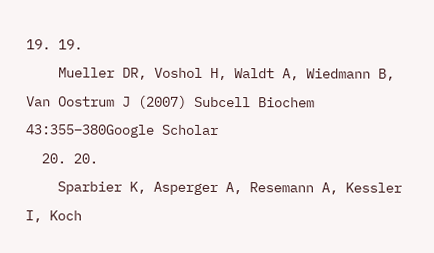19. 19.
    Mueller DR, Voshol H, Waldt A, Wiedmann B, Van Oostrum J (2007) Subcell Biochem 43:355–380Google Scholar
  20. 20.
    Sparbier K, Asperger A, Resemann A, Kessler I, Koch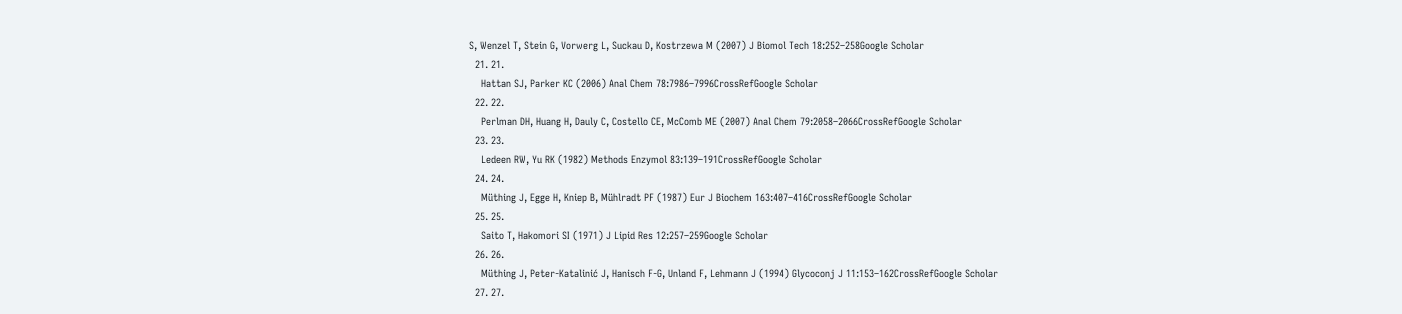S, Wenzel T, Stein G, Vorwerg L, Suckau D, Kostrzewa M (2007) J Biomol Tech 18:252–258Google Scholar
  21. 21.
    Hattan SJ, Parker KC (2006) Anal Chem 78:7986–7996CrossRefGoogle Scholar
  22. 22.
    Perlman DH, Huang H, Dauly C, Costello CE, McComb ME (2007) Anal Chem 79:2058–2066CrossRefGoogle Scholar
  23. 23.
    Ledeen RW, Yu RK (1982) Methods Enzymol 83:139–191CrossRefGoogle Scholar
  24. 24.
    Müthing J, Egge H, Kniep B, Mühlradt PF (1987) Eur J Biochem 163:407–416CrossRefGoogle Scholar
  25. 25.
    Saito T, Hakomori SI (1971) J Lipid Res 12:257–259Google Scholar
  26. 26.
    Müthing J, Peter-Katalinić J, Hanisch F-G, Unland F, Lehmann J (1994) Glycoconj J 11:153–162CrossRefGoogle Scholar
  27. 27.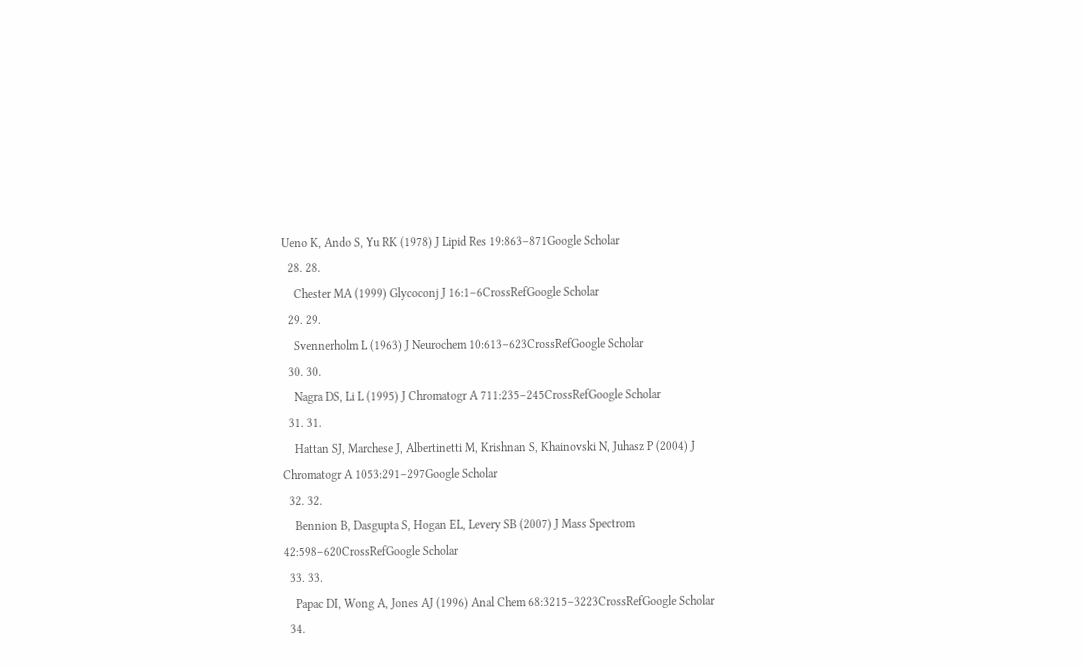Ueno K, Ando S, Yu RK (1978) J Lipid Res 19:863–871Google Scholar
  28. 28.
    Chester MA (1999) Glycoconj J 16:1–6CrossRefGoogle Scholar
  29. 29.
    Svennerholm L (1963) J Neurochem 10:613–623CrossRefGoogle Scholar
  30. 30.
    Nagra DS, Li L (1995) J Chromatogr A 711:235–245CrossRefGoogle Scholar
  31. 31.
    Hattan SJ, Marchese J, Albertinetti M, Krishnan S, Khainovski N, Juhasz P (2004) J Chromatogr A 1053:291–297Google Scholar
  32. 32.
    Bennion B, Dasgupta S, Hogan EL, Levery SB (2007) J Mass Spectrom 42:598–620CrossRefGoogle Scholar
  33. 33.
    Papac DI, Wong A, Jones AJ (1996) Anal Chem 68:3215–3223CrossRefGoogle Scholar
  34.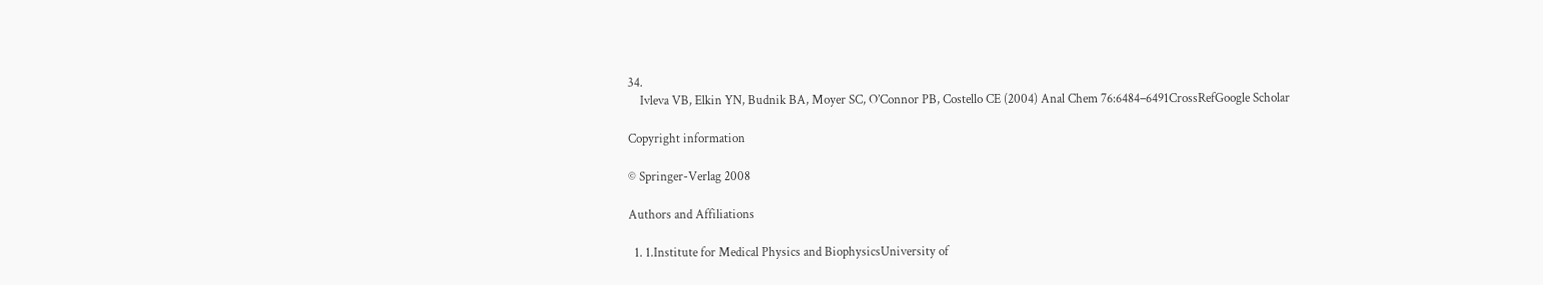34.
    Ivleva VB, Elkin YN, Budnik BA, Moyer SC, O’Connor PB, Costello CE (2004) Anal Chem 76:6484–6491CrossRefGoogle Scholar

Copyright information

© Springer-Verlag 2008

Authors and Affiliations

  1. 1.Institute for Medical Physics and BiophysicsUniversity of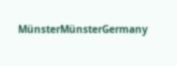MünsterMünsterGermany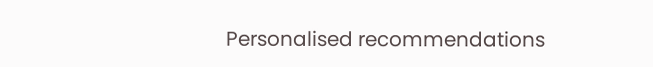Personalised recommendations